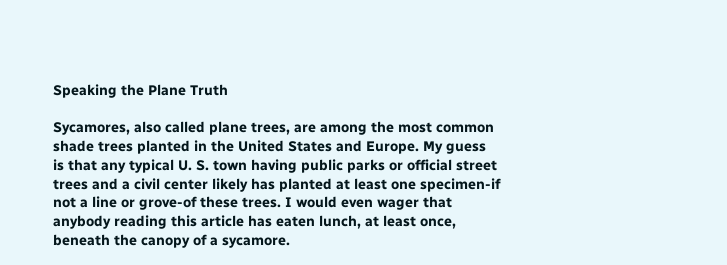Speaking the Plane Truth

Sycamores, also called plane trees, are among the most common shade trees planted in the United States and Europe. My guess is that any typical U. S. town having public parks or official street trees and a civil center likely has planted at least one specimen-if not a line or grove-of these trees. I would even wager that anybody reading this article has eaten lunch, at least once, beneath the canopy of a sycamore.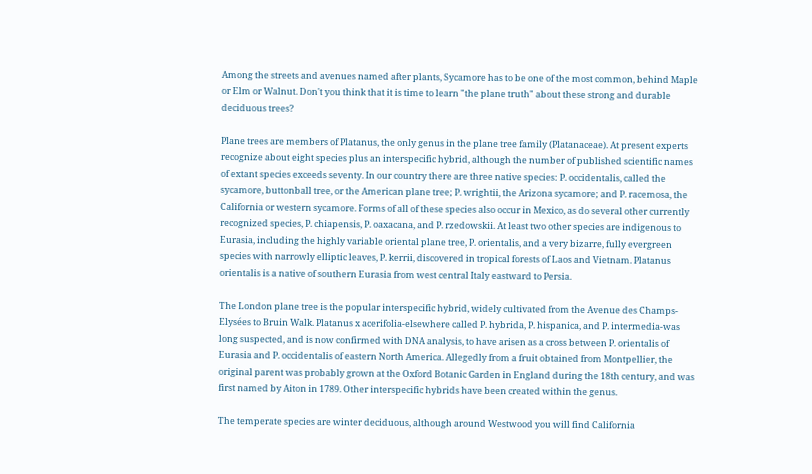Among the streets and avenues named after plants, Sycamore has to be one of the most common, behind Maple or Elm or Walnut. Don't you think that it is time to learn "the plane truth" about these strong and durable deciduous trees?

Plane trees are members of Platanus, the only genus in the plane tree family (Platanaceae). At present experts recognize about eight species plus an interspecific hybrid, although the number of published scientific names of extant species exceeds seventy. In our country there are three native species: P. occidentalis, called the sycamore, buttonball tree, or the American plane tree; P. wrightii, the Arizona sycamore; and P. racemosa, the California or western sycamore. Forms of all of these species also occur in Mexico, as do several other currently recognized species, P. chiapensis, P. oaxacana, and P. rzedowskii. At least two other species are indigenous to Eurasia, including the highly variable oriental plane tree, P. orientalis, and a very bizarre, fully evergreen species with narrowly elliptic leaves, P. kerrii, discovered in tropical forests of Laos and Vietnam. Platanus orientalis is a native of southern Eurasia from west central Italy eastward to Persia.

The London plane tree is the popular interspecific hybrid, widely cultivated from the Avenue des Champs-Elysées to Bruin Walk. Platanus x acerifolia-elsewhere called P. hybrida, P. hispanica, and P. intermedia-was long suspected, and is now confirmed with DNA analysis, to have arisen as a cross between P. orientalis of Eurasia and P. occidentalis of eastern North America. Allegedly from a fruit obtained from Montpellier, the original parent was probably grown at the Oxford Botanic Garden in England during the 18th century, and was first named by Aiton in 1789. Other interspecific hybrids have been created within the genus.

The temperate species are winter deciduous, although around Westwood you will find California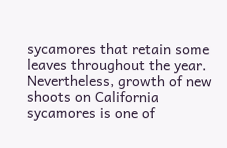sycamores that retain some leaves throughout the year. Nevertheless, growth of new shoots on California sycamores is one of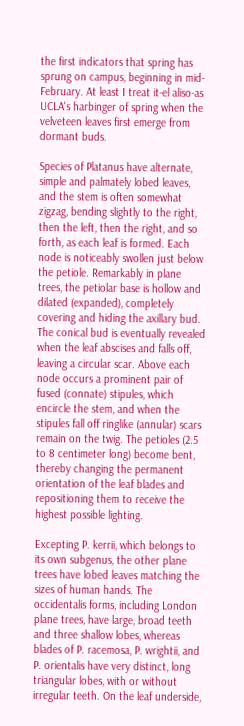the first indicators that spring has sprung on campus, beginning in mid-February. At least I treat it-el aliso-as UCLA's harbinger of spring when the velveteen leaves first emerge from dormant buds.

Species of Platanus have alternate, simple and palmately lobed leaves, and the stem is often somewhat zigzag, bending slightly to the right, then the left, then the right, and so forth, as each leaf is formed. Each node is noticeably swollen just below the petiole. Remarkably in plane trees, the petiolar base is hollow and dilated (expanded), completely covering and hiding the axillary bud. The conical bud is eventually revealed when the leaf abscises and falls off, leaving a circular scar. Above each node occurs a prominent pair of fused (connate) stipules, which encircle the stem, and when the stipules fall off ringlike (annular) scars remain on the twig. The petioles (2.5 to 8 centimeter long) become bent, thereby changing the permanent orientation of the leaf blades and repositioning them to receive the highest possible lighting.

Excepting P. kerrii, which belongs to its own subgenus, the other plane trees have lobed leaves matching the sizes of human hands. The occidentalis forms, including London plane trees, have large, broad teeth and three shallow lobes, whereas blades of P. racemosa, P. wrightii, and P. orientalis have very distinct, long triangular lobes, with or without irregular teeth. On the leaf underside,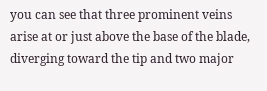you can see that three prominent veins arise at or just above the base of the blade, diverging toward the tip and two major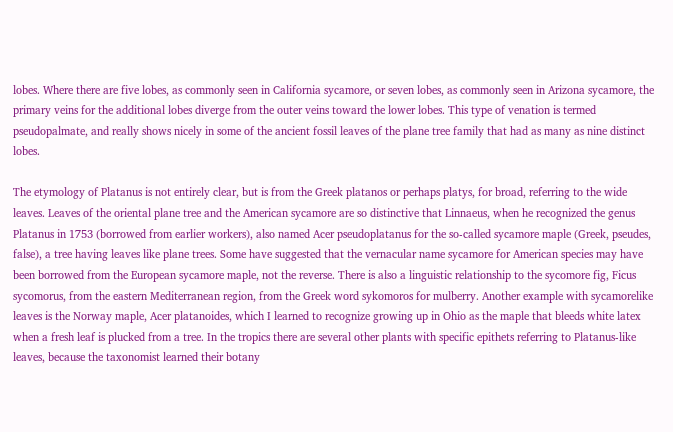lobes. Where there are five lobes, as commonly seen in California sycamore, or seven lobes, as commonly seen in Arizona sycamore, the primary veins for the additional lobes diverge from the outer veins toward the lower lobes. This type of venation is termed pseudopalmate, and really shows nicely in some of the ancient fossil leaves of the plane tree family that had as many as nine distinct lobes.

The etymology of Platanus is not entirely clear, but is from the Greek platanos or perhaps platys, for broad, referring to the wide leaves. Leaves of the oriental plane tree and the American sycamore are so distinctive that Linnaeus, when he recognized the genus Platanus in 1753 (borrowed from earlier workers), also named Acer pseudoplatanus for the so-called sycamore maple (Greek, pseudes, false), a tree having leaves like plane trees. Some have suggested that the vernacular name sycamore for American species may have been borrowed from the European sycamore maple, not the reverse. There is also a linguistic relationship to the sycomore fig, Ficus sycomorus, from the eastern Mediterranean region, from the Greek word sykomoros for mulberry. Another example with sycamorelike leaves is the Norway maple, Acer platanoides, which I learned to recognize growing up in Ohio as the maple that bleeds white latex when a fresh leaf is plucked from a tree. In the tropics there are several other plants with specific epithets referring to Platanus-like leaves, because the taxonomist learned their botany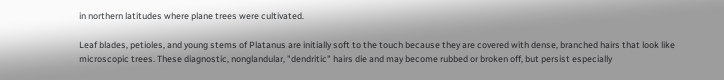in northern latitudes where plane trees were cultivated.

Leaf blades, petioles, and young stems of Platanus are initially soft to the touch because they are covered with dense, branched hairs that look like microscopic trees. These diagnostic, nonglandular, "dendritic" hairs die and may become rubbed or broken off, but persist especially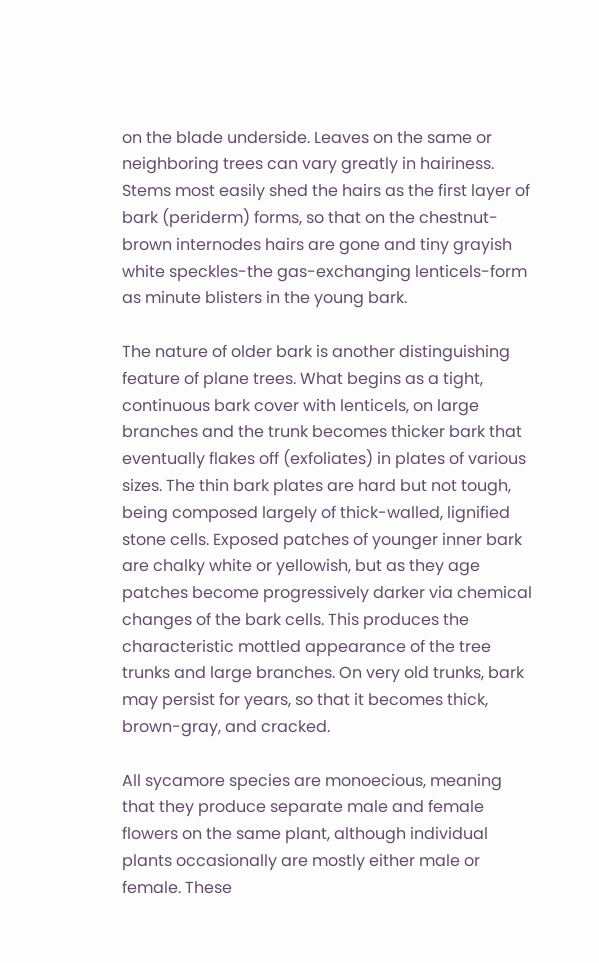on the blade underside. Leaves on the same or neighboring trees can vary greatly in hairiness. Stems most easily shed the hairs as the first layer of bark (periderm) forms, so that on the chestnut-brown internodes hairs are gone and tiny grayish white speckles-the gas-exchanging lenticels-form as minute blisters in the young bark.

The nature of older bark is another distinguishing feature of plane trees. What begins as a tight, continuous bark cover with lenticels, on large branches and the trunk becomes thicker bark that eventually flakes off (exfoliates) in plates of various sizes. The thin bark plates are hard but not tough, being composed largely of thick-walled, lignified stone cells. Exposed patches of younger inner bark are chalky white or yellowish, but as they age patches become progressively darker via chemical changes of the bark cells. This produces the characteristic mottled appearance of the tree trunks and large branches. On very old trunks, bark may persist for years, so that it becomes thick, brown-gray, and cracked.

All sycamore species are monoecious, meaning that they produce separate male and female flowers on the same plant, although individual plants occasionally are mostly either male or female. These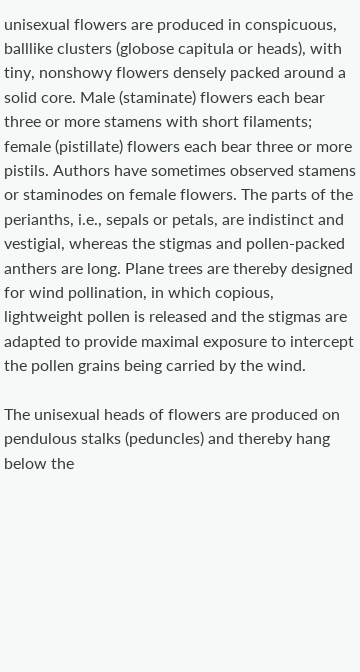unisexual flowers are produced in conspicuous, balllike clusters (globose capitula or heads), with tiny, nonshowy flowers densely packed around a solid core. Male (staminate) flowers each bear three or more stamens with short filaments; female (pistillate) flowers each bear three or more pistils. Authors have sometimes observed stamens or staminodes on female flowers. The parts of the perianths, i.e., sepals or petals, are indistinct and vestigial, whereas the stigmas and pollen-packed anthers are long. Plane trees are thereby designed for wind pollination, in which copious, lightweight pollen is released and the stigmas are adapted to provide maximal exposure to intercept the pollen grains being carried by the wind.

The unisexual heads of flowers are produced on pendulous stalks (peduncles) and thereby hang below the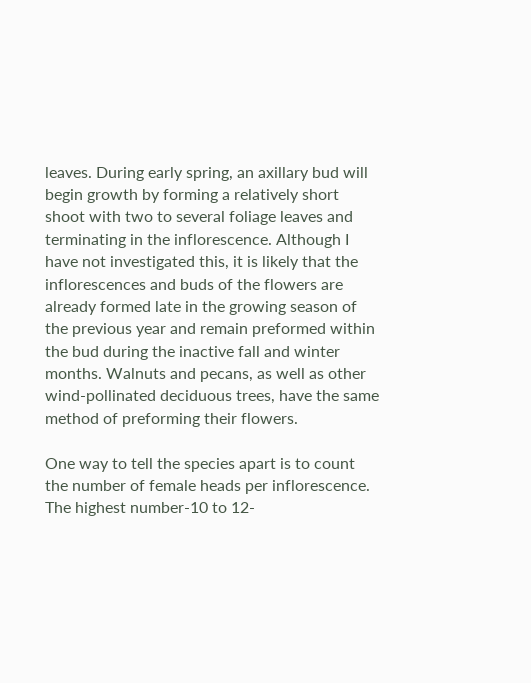leaves. During early spring, an axillary bud will begin growth by forming a relatively short shoot with two to several foliage leaves and terminating in the inflorescence. Although I have not investigated this, it is likely that the inflorescences and buds of the flowers are already formed late in the growing season of the previous year and remain preformed within the bud during the inactive fall and winter months. Walnuts and pecans, as well as other wind-pollinated deciduous trees, have the same method of preforming their flowers.

One way to tell the species apart is to count the number of female heads per inflorescence. The highest number-10 to 12-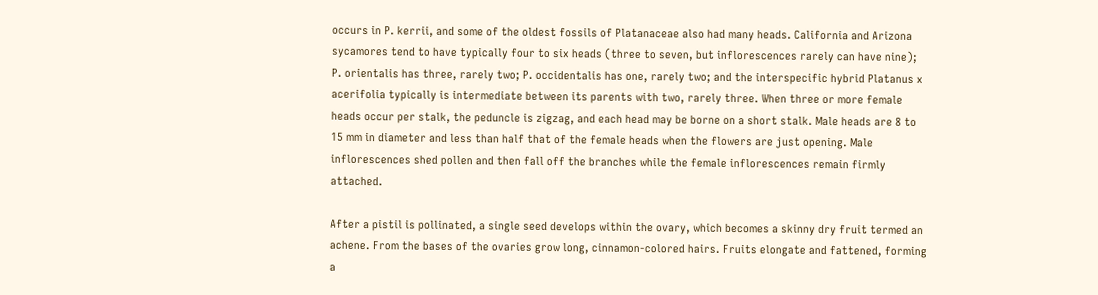occurs in P. kerrii, and some of the oldest fossils of Platanaceae also had many heads. California and Arizona sycamores tend to have typically four to six heads (three to seven, but inflorescences rarely can have nine); P. orientalis has three, rarely two; P. occidentalis has one, rarely two; and the interspecific hybrid Platanus x acerifolia typically is intermediate between its parents with two, rarely three. When three or more female heads occur per stalk, the peduncle is zigzag, and each head may be borne on a short stalk. Male heads are 8 to 15 mm in diameter and less than half that of the female heads when the flowers are just opening. Male inflorescences shed pollen and then fall off the branches while the female inflorescences remain firmly attached.

After a pistil is pollinated, a single seed develops within the ovary, which becomes a skinny dry fruit termed an achene. From the bases of the ovaries grow long, cinnamon-colored hairs. Fruits elongate and fattened, forming a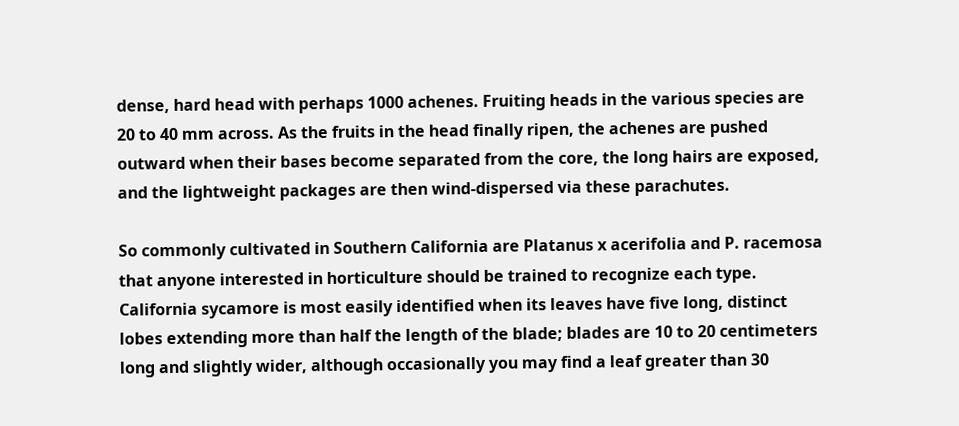dense, hard head with perhaps 1000 achenes. Fruiting heads in the various species are 20 to 40 mm across. As the fruits in the head finally ripen, the achenes are pushed outward when their bases become separated from the core, the long hairs are exposed, and the lightweight packages are then wind-dispersed via these parachutes.

So commonly cultivated in Southern California are Platanus x acerifolia and P. racemosa that anyone interested in horticulture should be trained to recognize each type. California sycamore is most easily identified when its leaves have five long, distinct lobes extending more than half the length of the blade; blades are 10 to 20 centimeters long and slightly wider, although occasionally you may find a leaf greater than 30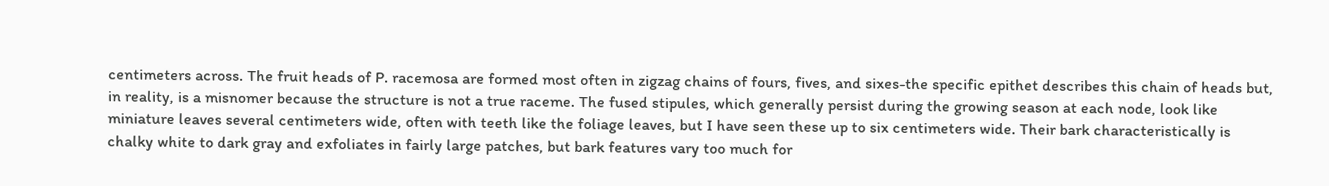centimeters across. The fruit heads of P. racemosa are formed most often in zigzag chains of fours, fives, and sixes-the specific epithet describes this chain of heads but, in reality, is a misnomer because the structure is not a true raceme. The fused stipules, which generally persist during the growing season at each node, look like miniature leaves several centimeters wide, often with teeth like the foliage leaves, but I have seen these up to six centimeters wide. Their bark characteristically is chalky white to dark gray and exfoliates in fairly large patches, but bark features vary too much for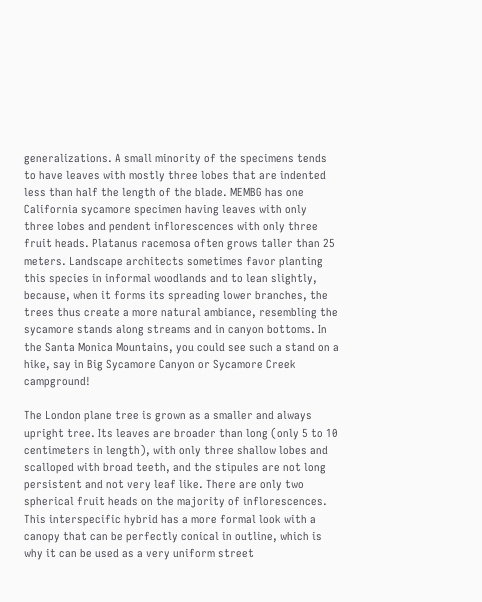generalizations. A small minority of the specimens tends to have leaves with mostly three lobes that are indented less than half the length of the blade. MEMBG has one California sycamore specimen having leaves with only three lobes and pendent inflorescences with only three fruit heads. Platanus racemosa often grows taller than 25 meters. Landscape architects sometimes favor planting this species in informal woodlands and to lean slightly, because, when it forms its spreading lower branches, the trees thus create a more natural ambiance, resembling the sycamore stands along streams and in canyon bottoms. In the Santa Monica Mountains, you could see such a stand on a hike, say in Big Sycamore Canyon or Sycamore Creek campground!

The London plane tree is grown as a smaller and always upright tree. Its leaves are broader than long (only 5 to 10 centimeters in length), with only three shallow lobes and scalloped with broad teeth, and the stipules are not long persistent and not very leaf like. There are only two spherical fruit heads on the majority of inflorescences. This interspecific hybrid has a more formal look with a canopy that can be perfectly conical in outline, which is why it can be used as a very uniform street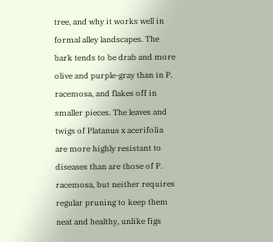tree, and why it works well in formal alley landscapes. The bark tends to be drab and more olive and purple-gray than in P. racemosa, and flakes off in smaller pieces. The leaves and twigs of Platanus x acerifolia are more highly resistant to diseases than are those of P. racemosa, but neither requires regular pruning to keep them neat and healthy, unlike figs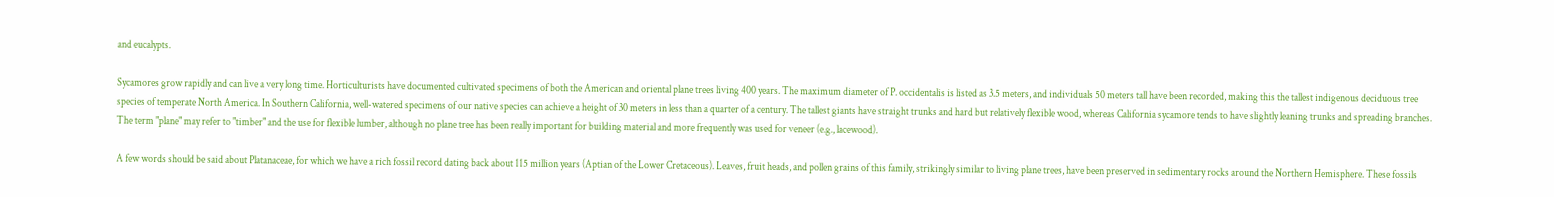and eucalypts.

Sycamores grow rapidly and can live a very long time. Horticulturists have documented cultivated specimens of both the American and oriental plane trees living 400 years. The maximum diameter of P. occidentalis is listed as 3.5 meters, and individuals 50 meters tall have been recorded, making this the tallest indigenous deciduous tree species of temperate North America. In Southern California, well-watered specimens of our native species can achieve a height of 30 meters in less than a quarter of a century. The tallest giants have straight trunks and hard but relatively flexible wood, whereas California sycamore tends to have slightly leaning trunks and spreading branches. The term "plane" may refer to "timber" and the use for flexible lumber, although no plane tree has been really important for building material and more frequently was used for veneer (e.g., lacewood).

A few words should be said about Platanaceae, for which we have a rich fossil record dating back about 115 million years (Aptian of the Lower Cretaceous). Leaves, fruit heads, and pollen grains of this family, strikingly similar to living plane trees, have been preserved in sedimentary rocks around the Northern Hemisphere. These fossils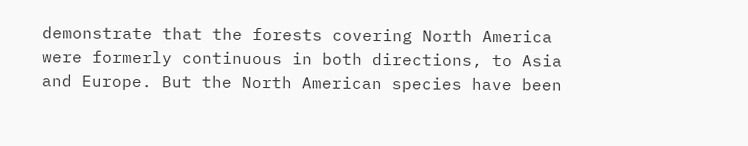demonstrate that the forests covering North America were formerly continuous in both directions, to Asia and Europe. But the North American species have been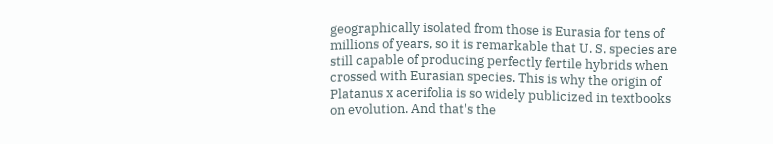geographically isolated from those is Eurasia for tens of millions of years, so it is remarkable that U. S. species are still capable of producing perfectly fertile hybrids when crossed with Eurasian species. This is why the origin of Platanus x acerifolia is so widely publicized in textbooks on evolution. And that's the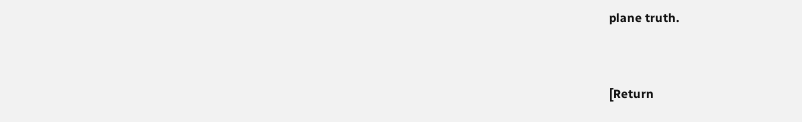plane truth.


[Return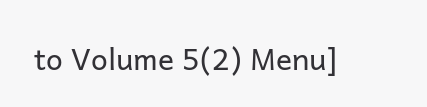to Volume 5(2) Menu]